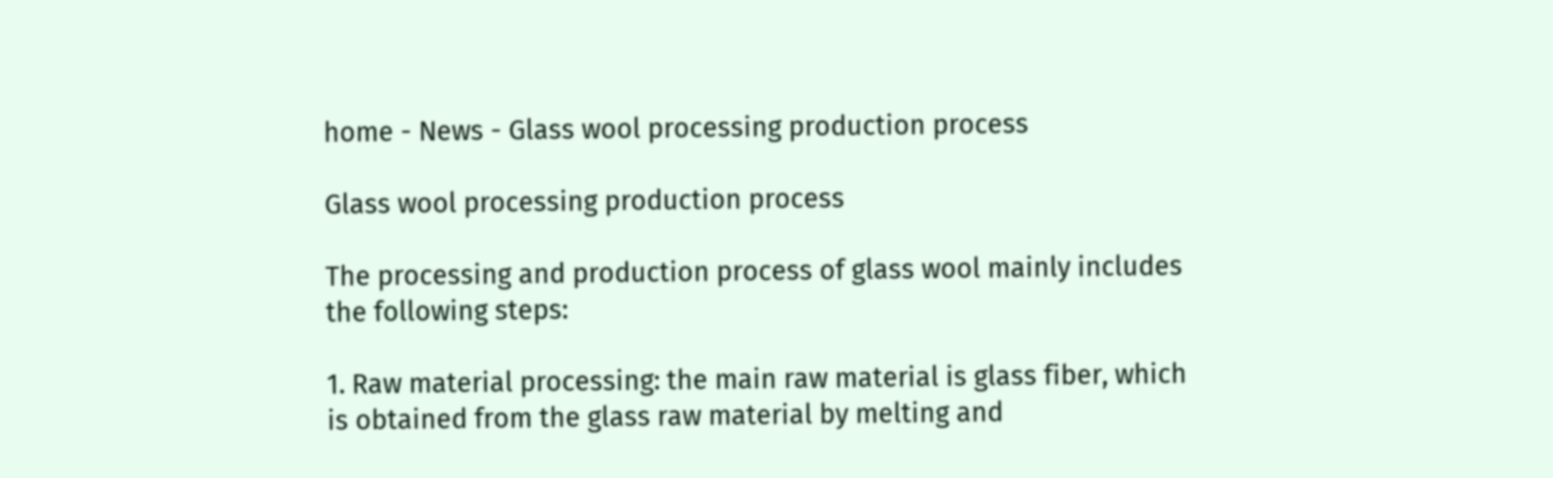home - News - Glass wool processing production process

Glass wool processing production process

The processing and production process of glass wool mainly includes the following steps:

1. Raw material processing: the main raw material is glass fiber, which is obtained from the glass raw material by melting and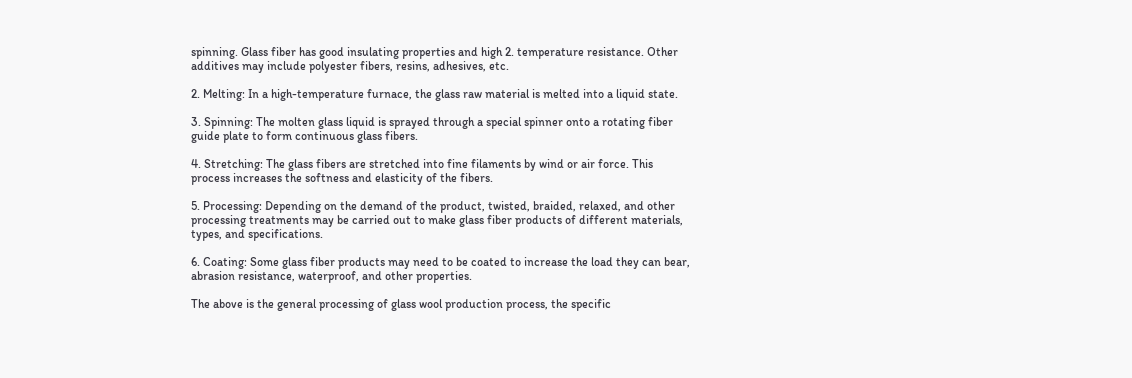spinning. Glass fiber has good insulating properties and high 2. temperature resistance. Other additives may include polyester fibers, resins, adhesives, etc.

2. Melting: In a high-temperature furnace, the glass raw material is melted into a liquid state.

3. Spinning: The molten glass liquid is sprayed through a special spinner onto a rotating fiber guide plate to form continuous glass fibers.

4. Stretching: The glass fibers are stretched into fine filaments by wind or air force. This process increases the softness and elasticity of the fibers.

5. Processing: Depending on the demand of the product, twisted, braided, relaxed, and other processing treatments may be carried out to make glass fiber products of different materials, types, and specifications.

6. Coating: Some glass fiber products may need to be coated to increase the load they can bear, abrasion resistance, waterproof, and other properties.

The above is the general processing of glass wool production process, the specific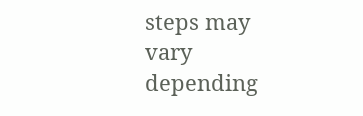steps may vary depending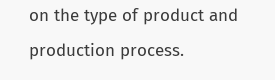on the type of product and production process.